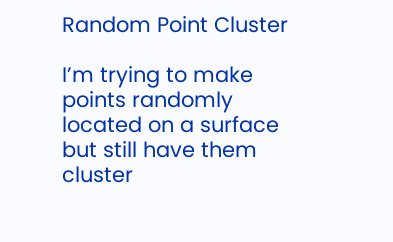Random Point Cluster

I’m trying to make points randomly located on a surface but still have them cluster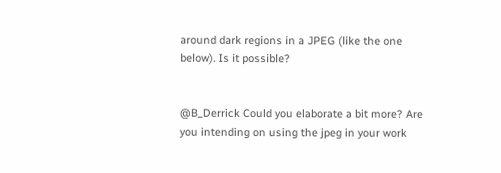around dark regions in a JPEG (like the one below). Is it possible?


@B_Derrick Could you elaborate a bit more? Are you intending on using the jpeg in your work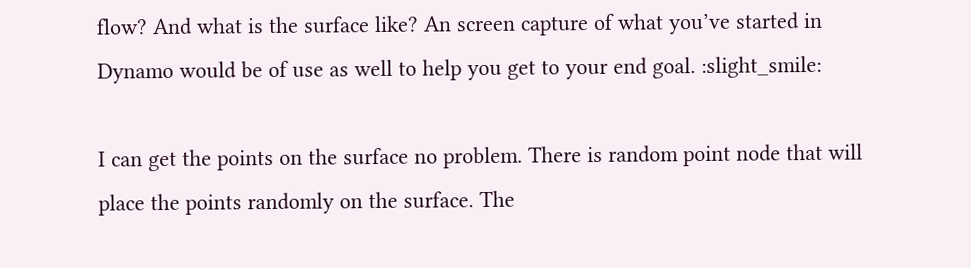flow? And what is the surface like? An screen capture of what you’ve started in Dynamo would be of use as well to help you get to your end goal. :slight_smile:

I can get the points on the surface no problem. There is random point node that will place the points randomly on the surface. The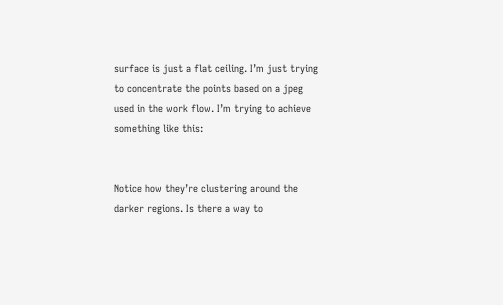surface is just a flat ceiling. I’m just trying to concentrate the points based on a jpeg used in the work flow. I’m trying to achieve something like this:


Notice how they’re clustering around the darker regions. Is there a way to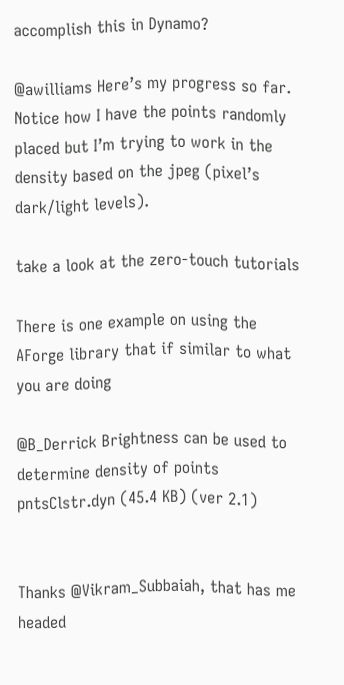accomplish this in Dynamo?

@awilliams Here’s my progress so far. Notice how I have the points randomly placed but I’m trying to work in the density based on the jpeg (pixel’s dark/light levels).

take a look at the zero-touch tutorials

There is one example on using the AForge library that if similar to what you are doing

@B_Derrick Brightness can be used to determine density of points
pntsClstr.dyn (45.4 KB) (ver 2.1)


Thanks @Vikram_Subbaiah, that has me headed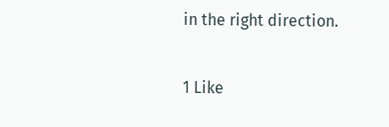in the right direction.

1 Like